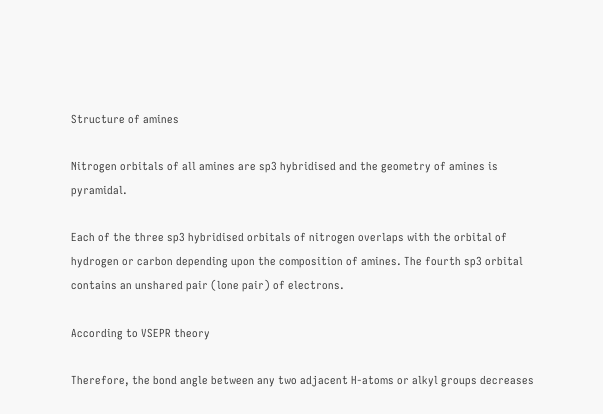Structure of amines

Nitrogen orbitals of all amines are sp3 hybridised and the geometry of amines is pyramidal.

Each of the three sp3 hybridised orbitals of nitrogen overlaps with the orbital of hydrogen or carbon depending upon the composition of amines. The fourth sp3 orbital contains an unshared pair (lone pair) of electrons.

According to VSEPR theory

Therefore, the bond angle between any two adjacent H-atoms or alkyl groups decreases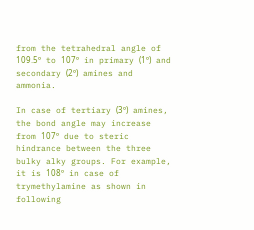from the tetrahedral angle of 109.5º to 107º in primary (1º) and secondary (2º) amines and ammonia.

In case of tertiary (3º) amines, the bond angle may increase from 107º due to steric hindrance between the three bulky alky groups. For example, it is 108º in case of trymethylamine as shown in following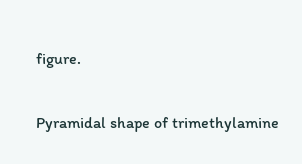figure.

Pyramidal shape of trimethylamine